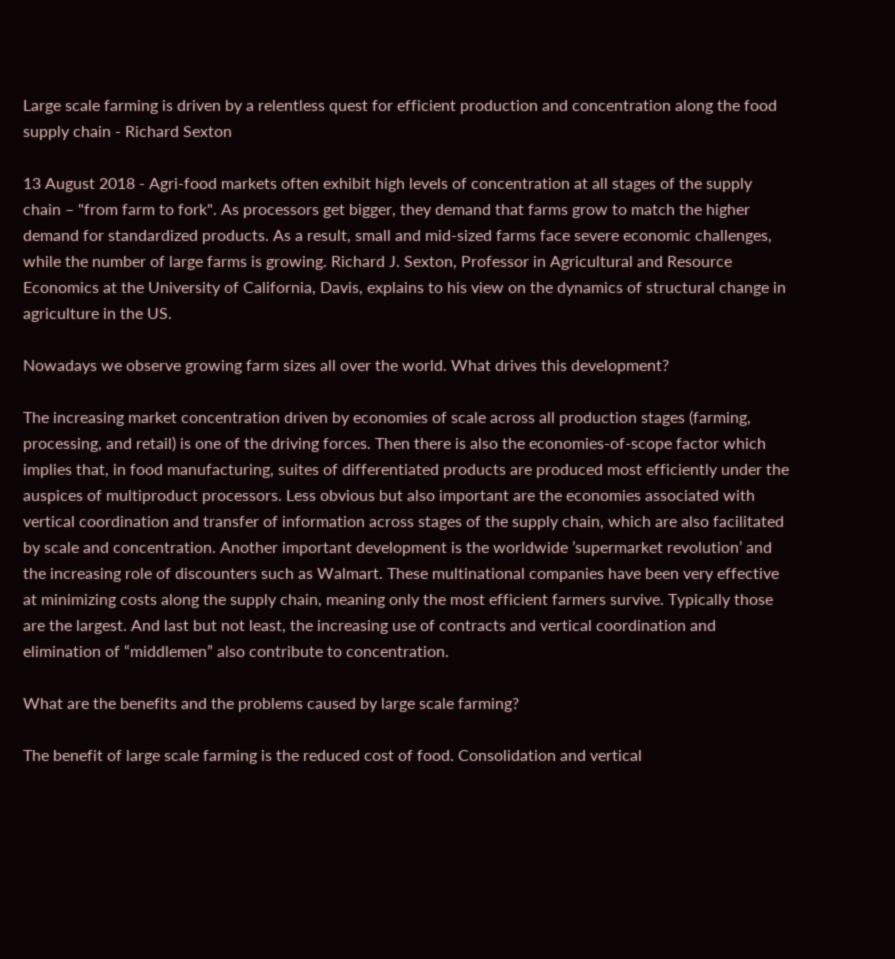Large scale farming is driven by a relentless quest for efficient production and concentration along the food supply chain - Richard Sexton

13 August 2018 - Agri-food markets often exhibit high levels of concentration at all stages of the supply chain – "from farm to fork". As processors get bigger, they demand that farms grow to match the higher demand for standardized products. As a result, small and mid-sized farms face severe economic challenges, while the number of large farms is growing. Richard J. Sexton, Professor in Agricultural and Resource Economics at the University of California, Davis, explains to his view on the dynamics of structural change in agriculture in the US.

Nowadays we observe growing farm sizes all over the world. What drives this development?

The increasing market concentration driven by economies of scale across all production stages (farming, processing, and retail) is one of the driving forces. Then there is also the economies-of-scope factor which implies that, in food manufacturing, suites of differentiated products are produced most efficiently under the auspices of multiproduct processors. Less obvious but also important are the economies associated with vertical coordination and transfer of information across stages of the supply chain, which are also facilitated by scale and concentration. Another important development is the worldwide ’supermarket revolution’ and the increasing role of discounters such as Walmart. These multinational companies have been very effective at minimizing costs along the supply chain, meaning only the most efficient farmers survive. Typically those are the largest. And last but not least, the increasing use of contracts and vertical coordination and elimination of “middlemen” also contribute to concentration.

What are the benefits and the problems caused by large scale farming?

The benefit of large scale farming is the reduced cost of food. Consolidation and vertical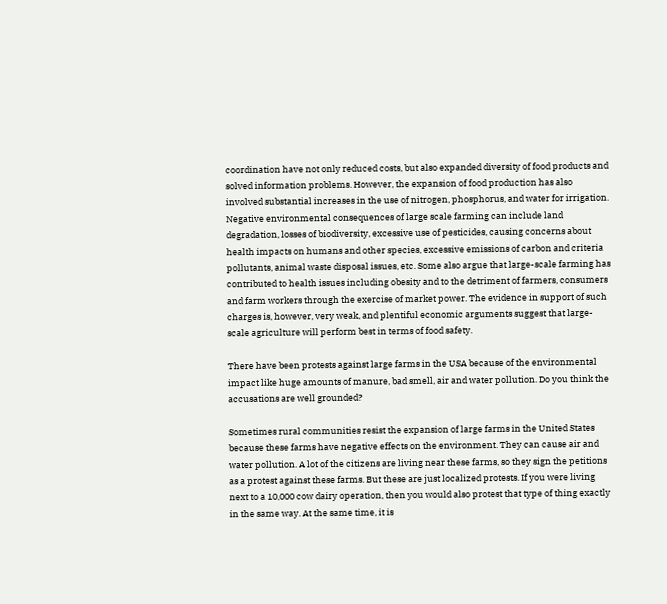coordination have not only reduced costs, but also expanded diversity of food products and solved information problems. However, the expansion of food production has also involved substantial increases in the use of nitrogen, phosphorus, and water for irrigation. Negative environmental consequences of large scale farming can include land degradation, losses of biodiversity, excessive use of pesticides, causing concerns about health impacts on humans and other species, excessive emissions of carbon and criteria pollutants, animal waste disposal issues, etc. Some also argue that large-scale farming has contributed to health issues including obesity and to the detriment of farmers, consumers and farm workers through the exercise of market power. The evidence in support of such charges is, however, very weak, and plentiful economic arguments suggest that large-scale agriculture will perform best in terms of food safety.

There have been protests against large farms in the USA because of the environmental impact like huge amounts of manure, bad smell, air and water pollution. Do you think the accusations are well grounded?

Sometimes rural communities resist the expansion of large farms in the United States because these farms have negative effects on the environment. They can cause air and water pollution. A lot of the citizens are living near these farms, so they sign the petitions as a protest against these farms. But these are just localized protests. If you were living next to a 10,000 cow dairy operation, then you would also protest that type of thing exactly in the same way. At the same time, it is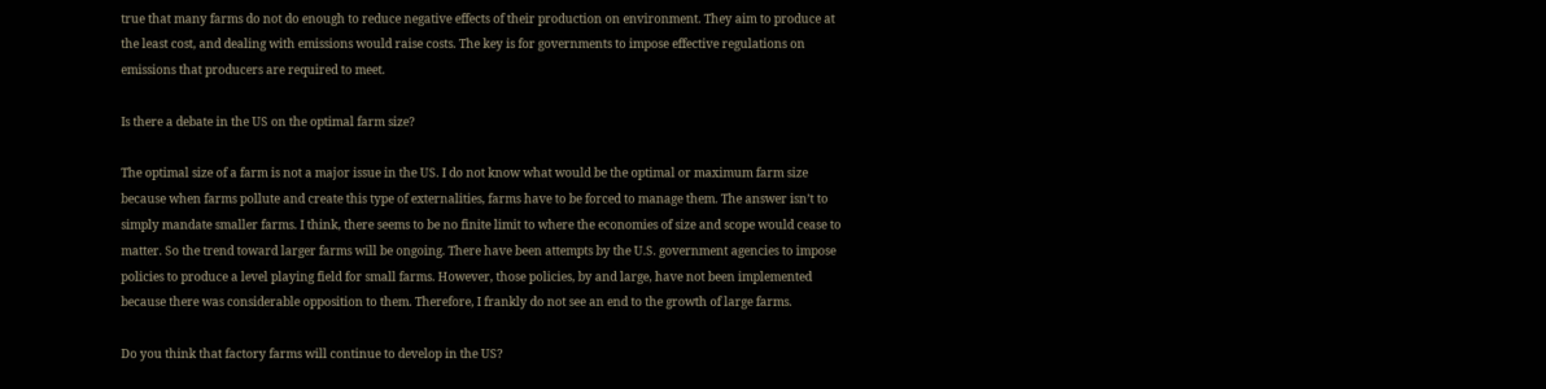true that many farms do not do enough to reduce negative effects of their production on environment. They aim to produce at the least cost, and dealing with emissions would raise costs. The key is for governments to impose effective regulations on emissions that producers are required to meet.

Is there a debate in the US on the optimal farm size?

The optimal size of a farm is not a major issue in the US. I do not know what would be the optimal or maximum farm size because when farms pollute and create this type of externalities, farms have to be forced to manage them. The answer isn’t to simply mandate smaller farms. I think, there seems to be no finite limit to where the economies of size and scope would cease to matter. So the trend toward larger farms will be ongoing. There have been attempts by the U.S. government agencies to impose policies to produce a level playing field for small farms. However, those policies, by and large, have not been implemented because there was considerable opposition to them. Therefore, I frankly do not see an end to the growth of large farms.

Do you think that factory farms will continue to develop in the US?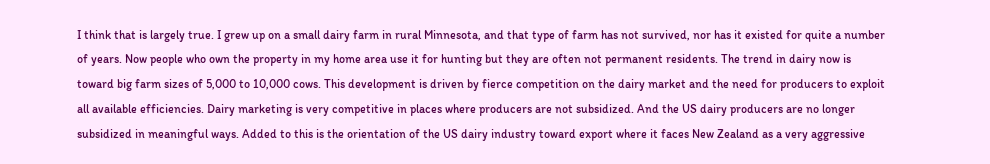I think that is largely true. I grew up on a small dairy farm in rural Minnesota, and that type of farm has not survived, nor has it existed for quite a number of years. Now people who own the property in my home area use it for hunting but they are often not permanent residents. The trend in dairy now is toward big farm sizes of 5,000 to 10,000 cows. This development is driven by fierce competition on the dairy market and the need for producers to exploit all available efficiencies. Dairy marketing is very competitive in places where producers are not subsidized. And the US dairy producers are no longer subsidized in meaningful ways. Added to this is the orientation of the US dairy industry toward export where it faces New Zealand as a very aggressive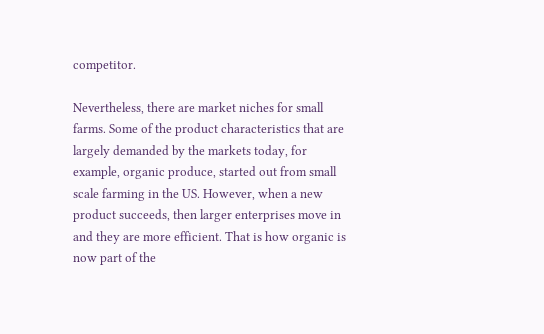competitor.

Nevertheless, there are market niches for small farms. Some of the product characteristics that are largely demanded by the markets today, for example, organic produce, started out from small scale farming in the US. However, when a new product succeeds, then larger enterprises move in and they are more efficient. That is how organic is now part of the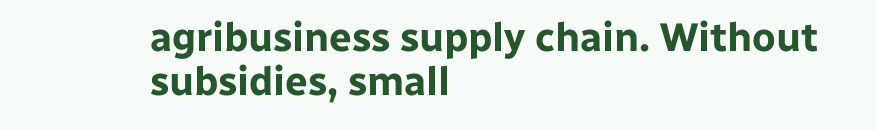agribusiness supply chain. Without subsidies, small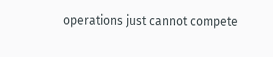operations just cannot compete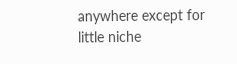anywhere except for little niche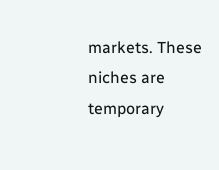markets. These niches are temporary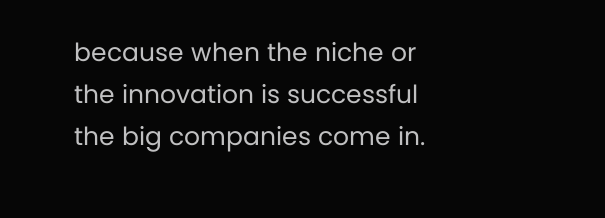because when the niche or the innovation is successful the big companies come in.